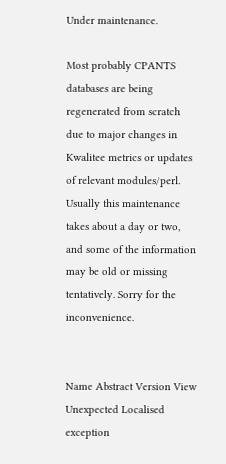Under maintenance.

Most probably CPANTS databases are being regenerated from scratch due to major changes in Kwalitee metrics or updates of relevant modules/perl. Usually this maintenance takes about a day or two, and some of the information may be old or missing tentatively. Sorry for the inconvenience.


Name Abstract Version View
Unexpected Localised exception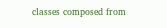classes composed from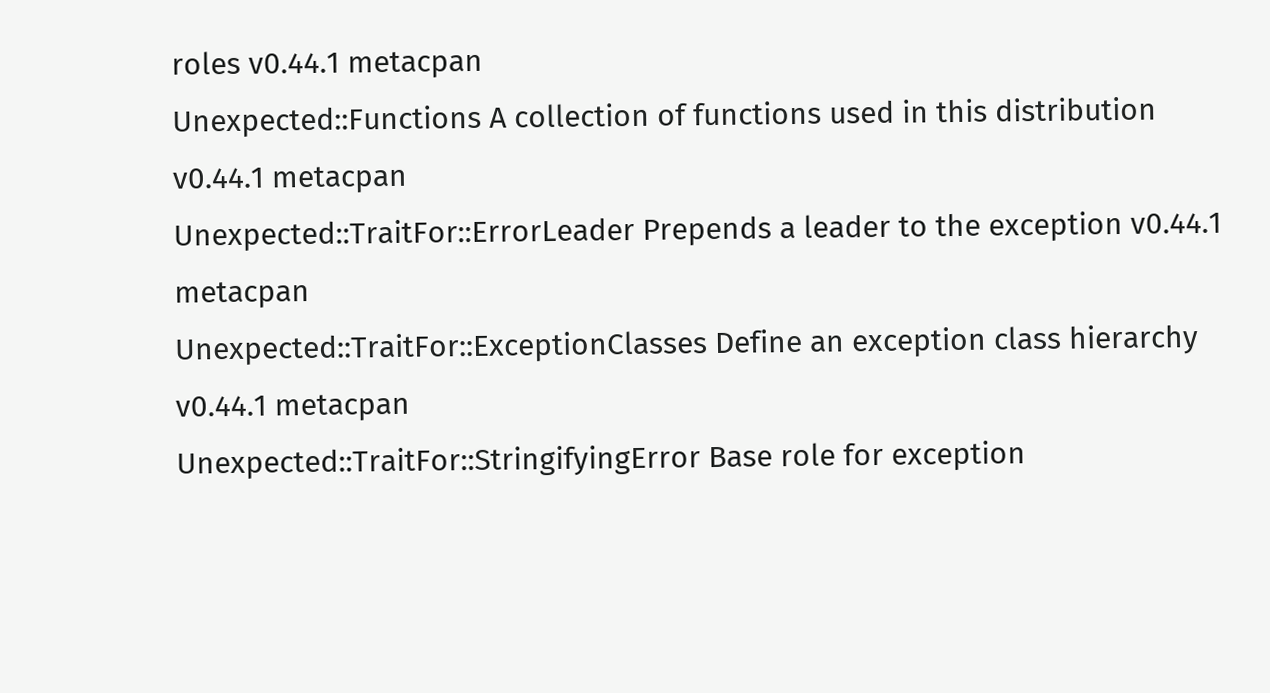roles v0.44.1 metacpan
Unexpected::Functions A collection of functions used in this distribution v0.44.1 metacpan
Unexpected::TraitFor::ErrorLeader Prepends a leader to the exception v0.44.1 metacpan
Unexpected::TraitFor::ExceptionClasses Define an exception class hierarchy v0.44.1 metacpan
Unexpected::TraitFor::StringifyingError Base role for exception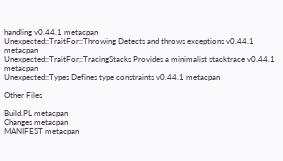handling v0.44.1 metacpan
Unexpected::TraitFor::Throwing Detects and throws exceptions v0.44.1 metacpan
Unexpected::TraitFor::TracingStacks Provides a minimalist stacktrace v0.44.1 metacpan
Unexpected::Types Defines type constraints v0.44.1 metacpan

Other Files

Build.PL metacpan
Changes metacpan
MANIFEST metacpan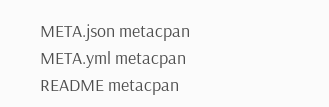META.json metacpan
META.yml metacpan
README metacpan